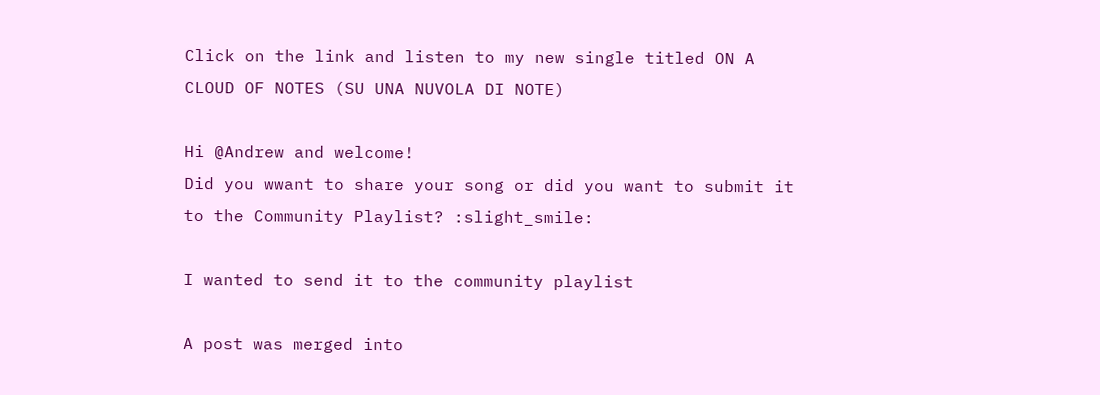Click on the link and listen to my new single titled ON A CLOUD OF NOTES (SU UNA NUVOLA DI NOTE)

Hi @Andrew and welcome!
Did you wwant to share your song or did you want to submit it to the Community Playlist? :slight_smile:

I wanted to send it to the community playlist

A post was merged into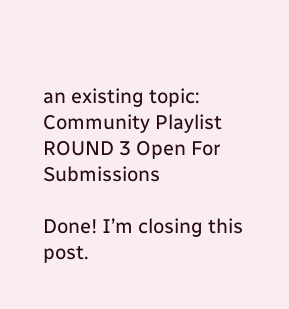an existing topic: Community Playlist ROUND 3 Open For Submissions

Done! I’m closing this post.